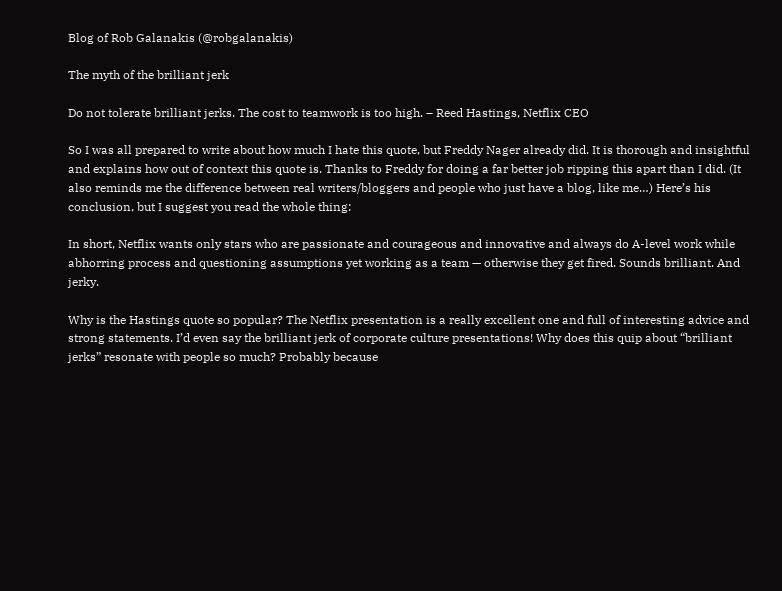Blog of Rob Galanakis (@robgalanakis)

The myth of the brilliant jerk

Do not tolerate brilliant jerks. The cost to teamwork is too high. – Reed Hastings, Netflix CEO

So I was all prepared to write about how much I hate this quote, but Freddy Nager already did. It is thorough and insightful and explains how out of context this quote is. Thanks to Freddy for doing a far better job ripping this apart than I did. (It also reminds me the difference between real writers/bloggers and people who just have a blog, like me…) Here’s his conclusion, but I suggest you read the whole thing:

In short, Netflix wants only stars who are passionate and courageous and innovative and always do A-level work while abhorring process and questioning assumptions yet working as a team — otherwise they get fired. Sounds brilliant. And jerky.

Why is the Hastings quote so popular? The Netflix presentation is a really excellent one and full of interesting advice and strong statements. I’d even say the brilliant jerk of corporate culture presentations! Why does this quip about “brilliant jerks” resonate with people so much? Probably because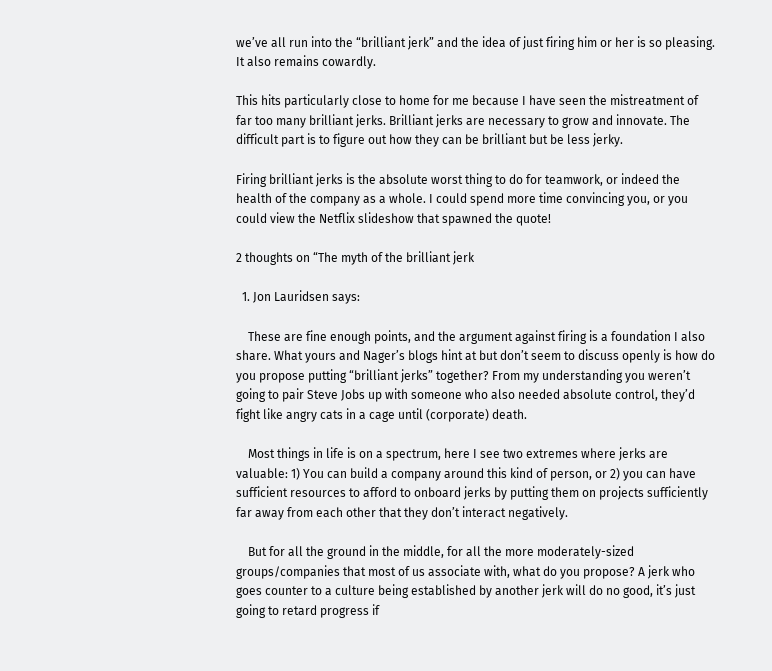we’ve all run into the “brilliant jerk” and the idea of just firing him or her is so pleasing. It also remains cowardly.

This hits particularly close to home for me because I have seen the mistreatment of far too many brilliant jerks. Brilliant jerks are necessary to grow and innovate. The difficult part is to figure out how they can be brilliant but be less jerky.

Firing brilliant jerks is the absolute worst thing to do for teamwork, or indeed the health of the company as a whole. I could spend more time convincing you, or you could view the Netflix slideshow that spawned the quote!

2 thoughts on “The myth of the brilliant jerk

  1. Jon Lauridsen says:

    These are fine enough points, and the argument against firing is a foundation I also share. What yours and Nager’s blogs hint at but don’t seem to discuss openly is how do you propose putting “brilliant jerks” together? From my understanding you weren’t going to pair Steve Jobs up with someone who also needed absolute control, they’d fight like angry cats in a cage until (corporate) death.

    Most things in life is on a spectrum, here I see two extremes where jerks are valuable: 1) You can build a company around this kind of person, or 2) you can have sufficient resources to afford to onboard jerks by putting them on projects sufficiently far away from each other that they don’t interact negatively.

    But for all the ground in the middle, for all the more moderately-sized groups/companies that most of us associate with, what do you propose? A jerk who goes counter to a culture being established by another jerk will do no good, it’s just going to retard progress if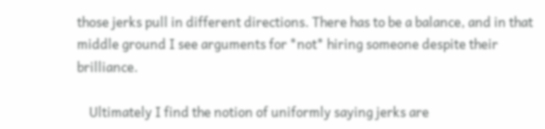those jerks pull in different directions. There has to be a balance, and in that middle ground I see arguments for *not* hiring someone despite their brilliance.

    Ultimately I find the notion of uniformly saying jerks are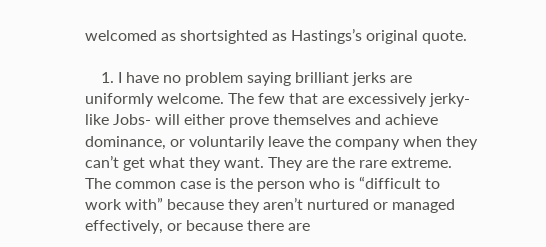welcomed as shortsighted as Hastings’s original quote.

    1. I have no problem saying brilliant jerks are uniformly welcome. The few that are excessively jerky- like Jobs- will either prove themselves and achieve dominance, or voluntarily leave the company when they can’t get what they want. They are the rare extreme. The common case is the person who is “difficult to work with” because they aren’t nurtured or managed effectively, or because there are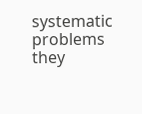systematic problems they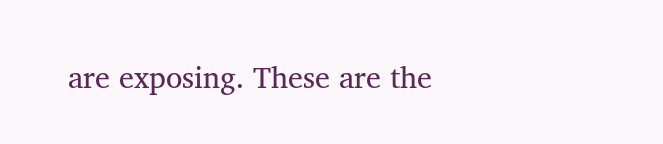are exposing. These are the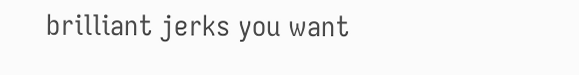brilliant jerks you want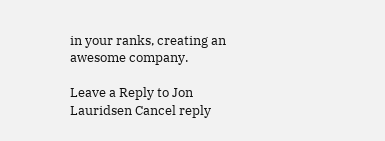in your ranks, creating an awesome company.

Leave a Reply to Jon Lauridsen Cancel reply